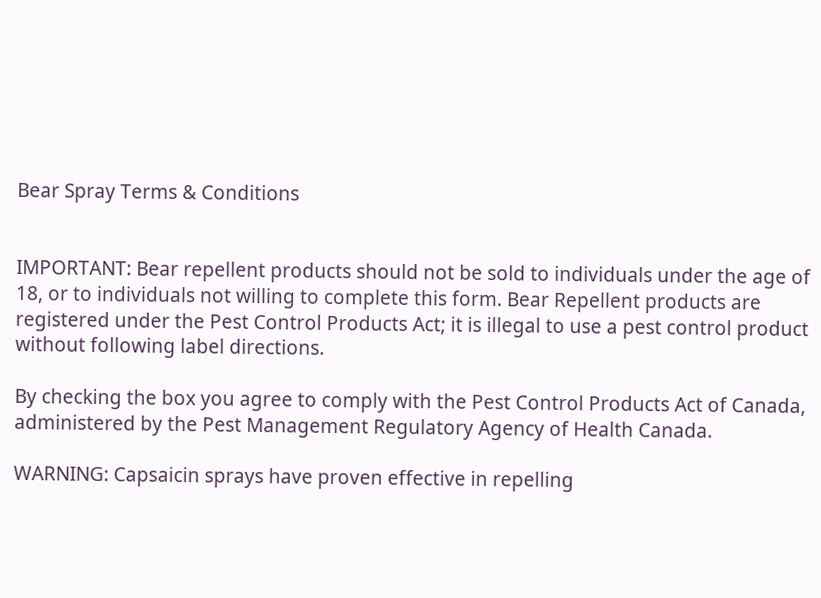Bear Spray Terms & Conditions


IMPORTANT: Bear repellent products should not be sold to individuals under the age of 18, or to individuals not willing to complete this form. Bear Repellent products are registered under the Pest Control Products Act; it is illegal to use a pest control product without following label directions.

By checking the box you agree to comply with the Pest Control Products Act of Canada, administered by the Pest Management Regulatory Agency of Health Canada.

WARNING: Capsaicin sprays have proven effective in repelling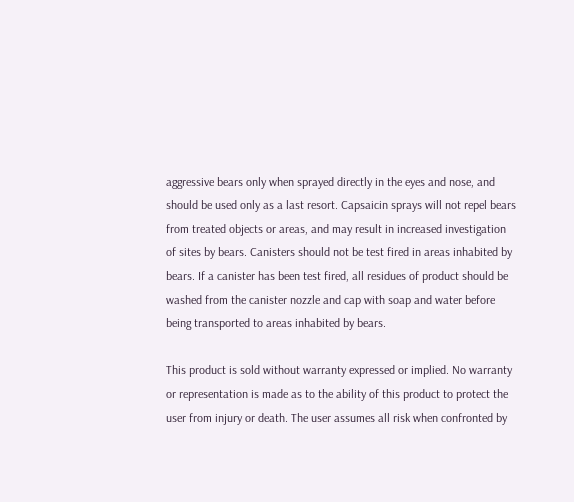aggressive bears only when sprayed directly in the eyes and nose, and should be used only as a last resort. Capsaicin sprays will not repel bears from treated objects or areas, and may result in increased investigation of sites by bears. Canisters should not be test fired in areas inhabited by bears. If a canister has been test fired, all residues of product should be washed from the canister nozzle and cap with soap and water before being transported to areas inhabited by bears.

This product is sold without warranty expressed or implied. No warranty or representation is made as to the ability of this product to protect the user from injury or death. The user assumes all risk when confronted by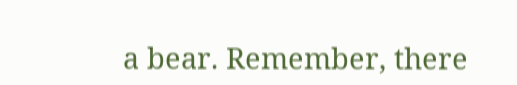a bear. Remember, there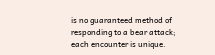is no guaranteed method of responding to a bear attack; each encounter is unique.